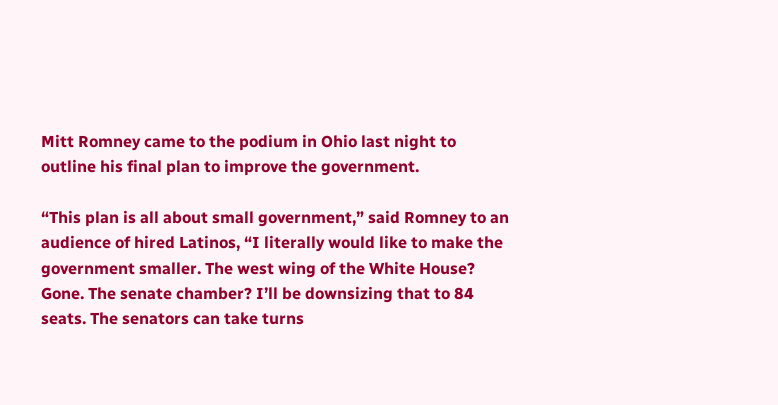Mitt Romney came to the podium in Ohio last night to outline his final plan to improve the government.

“This plan is all about small government,” said Romney to an audience of hired Latinos, “I literally would like to make the government smaller. The west wing of the White House? Gone. The senate chamber? I’ll be downsizing that to 84 seats. The senators can take turns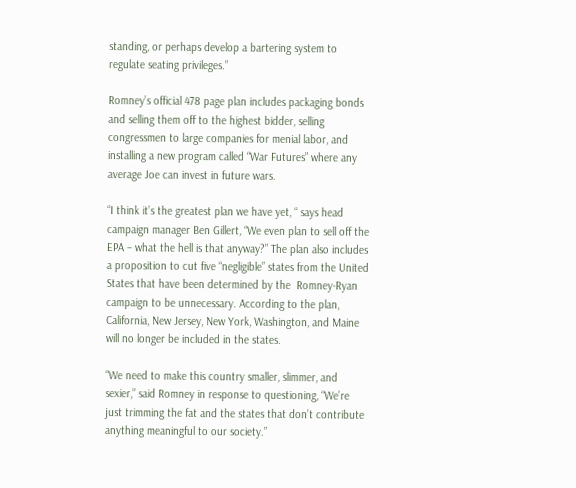standing, or perhaps develop a bartering system to regulate seating privileges.”

Romney’s official 478 page plan includes packaging bonds and selling them off to the highest bidder, selling congressmen to large companies for menial labor, and installing a new program called “War Futures” where any average Joe can invest in future wars.

“I think it’s the greatest plan we have yet, “ says head campaign manager Ben Gillert, “We even plan to sell off the EPA – what the hell is that anyway?” The plan also includes a proposition to cut five “negligible” states from the United States that have been determined by the  Romney-Ryan campaign to be unnecessary. According to the plan, California, New Jersey, New York, Washington, and Maine will no longer be included in the states.

“We need to make this country smaller, slimmer, and sexier,” said Romney in response to questioning, “We’re just trimming the fat and the states that don’t contribute anything meaningful to our society.”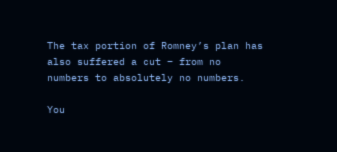The tax portion of Romney’s plan has also suffered a cut – from no numbers to absolutely no numbers.

You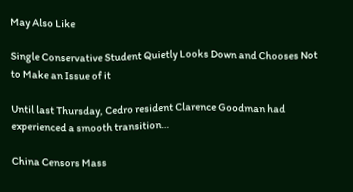May Also Like

Single Conservative Student Quietly Looks Down and Chooses Not to Make an Issue of it

Until last Thursday, Cedro resident Clarence Goodman had experienced a smooth transition…

China Censors Mass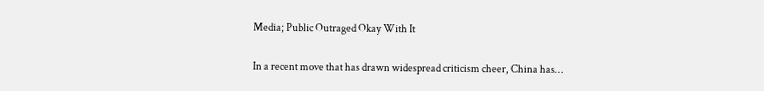Media; Public Outraged Okay With It

In a recent move that has drawn widespread criticism cheer, China has…